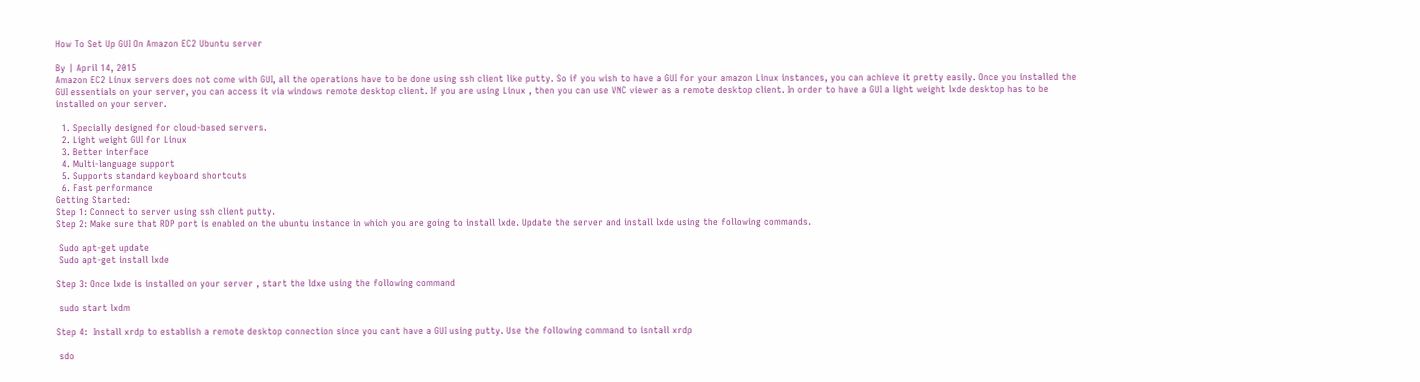How To Set Up GUI On Amazon EC2 Ubuntu server

By | April 14, 2015
Amazon EC2 Linux servers does not come with GUI, all the operations have to be done using ssh client like putty. So if you wish to have a GUI for your amazon Linux instances, you can achieve it pretty easily. Once you installed the GUI essentials on your server, you can access it via windows remote desktop client. If you are using Linux , then you can use VNC viewer as a remote desktop client. In order to have a GUI a light weight lxde desktop has to be installed on your server.

  1. Specially designed for cloud-based servers.
  2. Light weight GUI for Linux
  3. Better interface
  4. Multi-language support
  5. Supports standard keyboard shortcuts
  6. Fast performance
Getting Started:
Step 1: Connect to server using ssh client putty.
Step 2: Make sure that RDP port is enabled on the ubuntu instance in which you are going to install lxde. Update the server and install lxde using the following commands.

 Sudo apt-get update
 Sudo apt-get install lxde

Step 3: Once lxde is installed on your server , start the ldxe using the following command

 sudo start lxdm

Step 4:  Install xrdp to establish a remote desktop connection since you cant have a GUI using putty. Use the following command to isntall xrdp

 sdo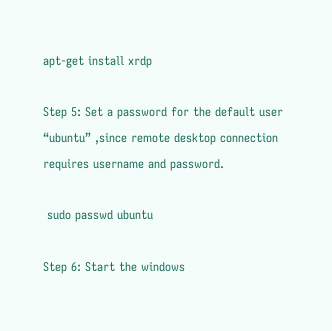apt-get install xrdp

Step 5: Set a password for the default user “ubuntu” ,since remote desktop connection requires username and password.

 sudo passwd ubuntu

Step 6: Start the windows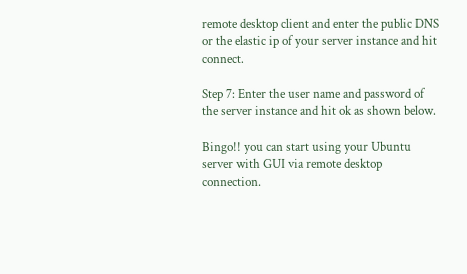remote desktop client and enter the public DNS or the elastic ip of your server instance and hit connect.

Step 7: Enter the user name and password of the server instance and hit ok as shown below.

Bingo!! you can start using your Ubuntu server with GUI via remote desktop connection.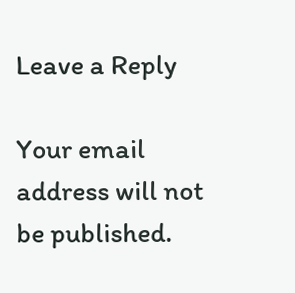Leave a Reply

Your email address will not be published.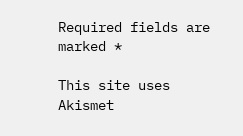Required fields are marked *

This site uses Akismet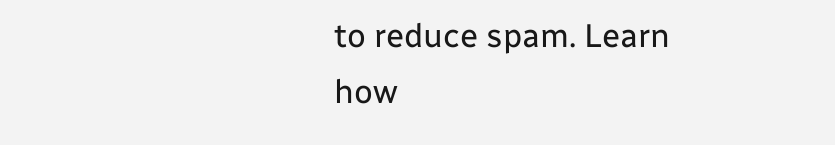to reduce spam. Learn how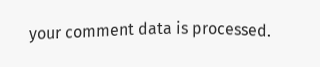your comment data is processed.